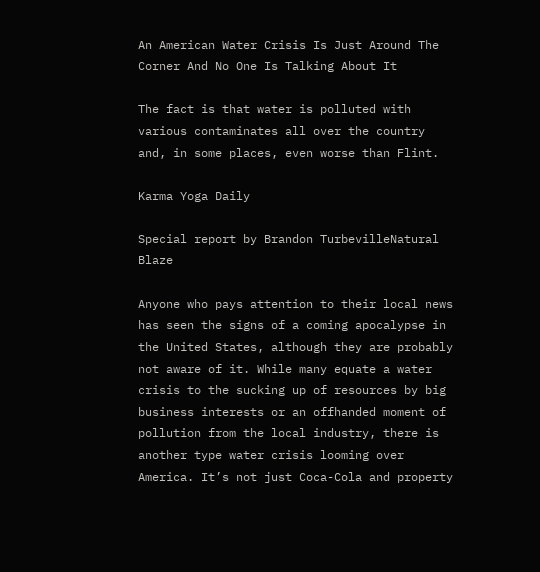An American Water Crisis Is Just Around The Corner And No One Is Talking About It

The fact is that water is polluted with various contaminates all over the country and, in some places, even worse than Flint.

Karma Yoga Daily

Special report by Brandon TurbevilleNatural Blaze

Anyone who pays attention to their local news has seen the signs of a coming apocalypse in the United States, although they are probably not aware of it. While many equate a water crisis to the sucking up of resources by big business interests or an offhanded moment of pollution from the local industry, there is another type water crisis looming over America. It’s not just Coca-Cola and property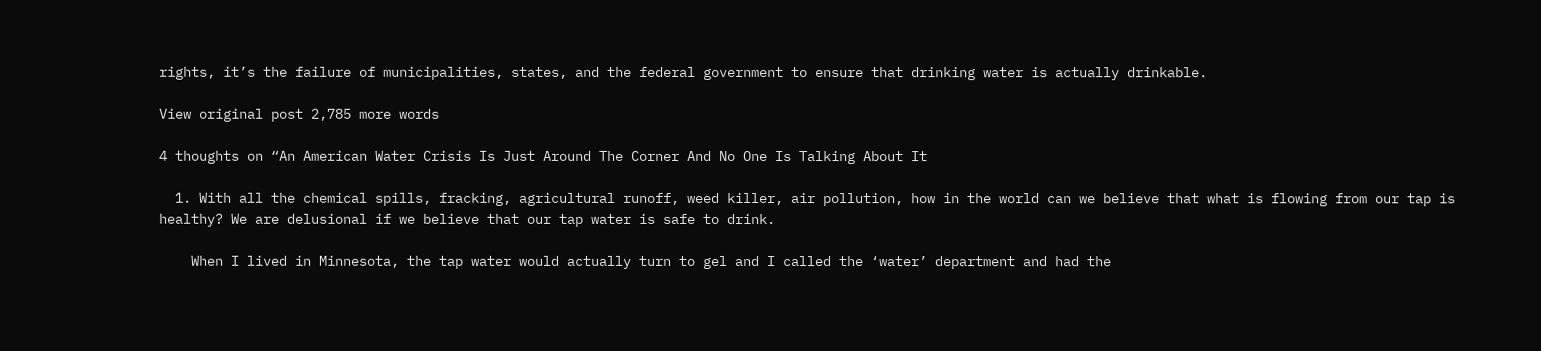rights, it’s the failure of municipalities, states, and the federal government to ensure that drinking water is actually drinkable.

View original post 2,785 more words

4 thoughts on “An American Water Crisis Is Just Around The Corner And No One Is Talking About It

  1. With all the chemical spills, fracking, agricultural runoff, weed killer, air pollution, how in the world can we believe that what is flowing from our tap is healthy? We are delusional if we believe that our tap water is safe to drink.

    When I lived in Minnesota, the tap water would actually turn to gel and I called the ‘water’ department and had the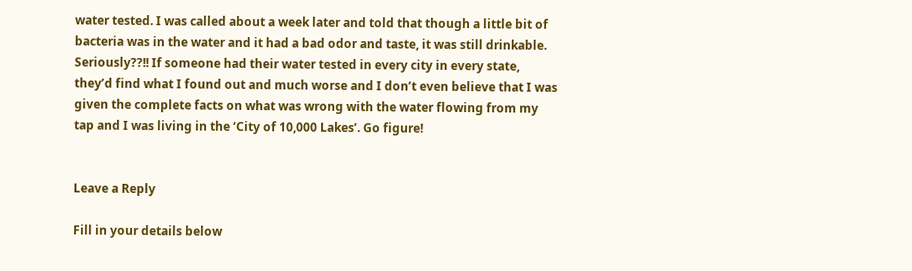water tested. I was called about a week later and told that though a little bit of bacteria was in the water and it had a bad odor and taste, it was still drinkable. Seriously??!! If someone had their water tested in every city in every state, they’d find what I found out and much worse and I don’t even believe that I was given the complete facts on what was wrong with the water flowing from my tap and I was living in the ‘City of 10,000 Lakes’. Go figure!


Leave a Reply

Fill in your details below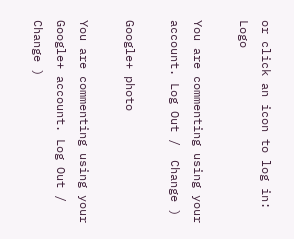or click an icon to log in: Logo

You are commenting using your account. Log Out /  Change )

Google+ photo

You are commenting using your Google+ account. Log Out /  Change )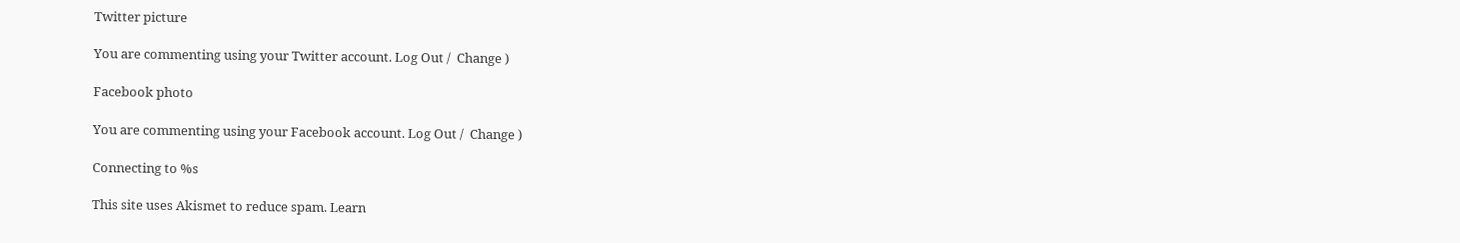Twitter picture

You are commenting using your Twitter account. Log Out /  Change )

Facebook photo

You are commenting using your Facebook account. Log Out /  Change )

Connecting to %s

This site uses Akismet to reduce spam. Learn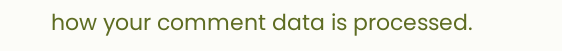how your comment data is processed.